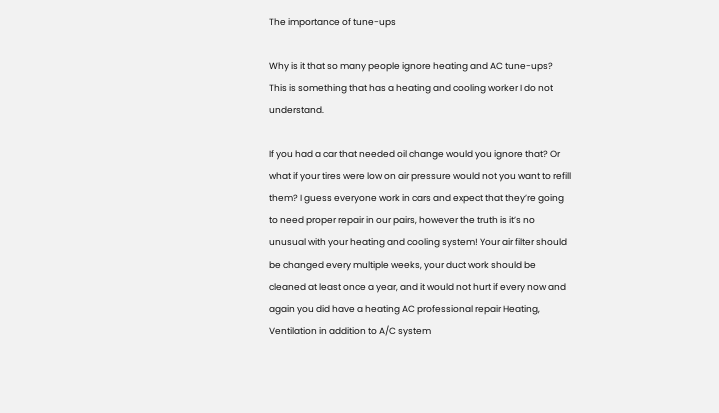The importance of tune-ups

Why is it that so many people ignore heating and AC tune-ups? This is something that has a heating and cooling worker I do not understand.

If you had a car that needed oil change would you ignore that? Or what if your tires were low on air pressure would not you want to refill them? I guess everyone work in cars and expect that they’re going to need proper repair in our pairs, however the truth is it’s no unusual with your heating and cooling system! Your air filter should be changed every multiple weeks, your duct work should be cleaned at least once a year, and it would not hurt if every now and again you did have a heating AC professional repair Heating, Ventilation in addition to A/C system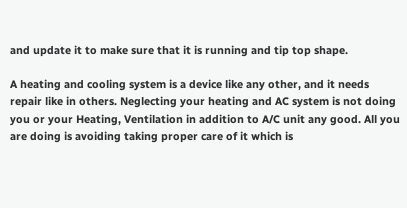and update it to make sure that it is running and tip top shape.

A heating and cooling system is a device like any other, and it needs repair like in others. Neglecting your heating and AC system is not doing you or your Heating, Ventilation in addition to A/C unit any good. All you are doing is avoiding taking proper care of it which is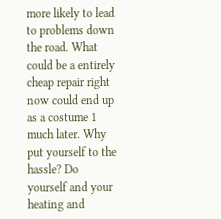more likely to lead to problems down the road. What could be a entirely cheap repair right now could end up as a costume 1 much later. Why put yourself to the hassle? Do yourself and your heating and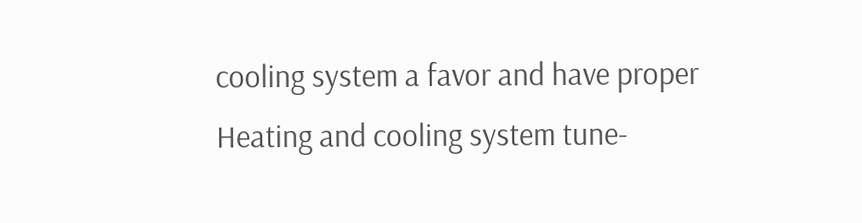cooling system a favor and have proper Heating and cooling system tune-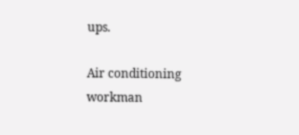ups.

Air conditioning workman